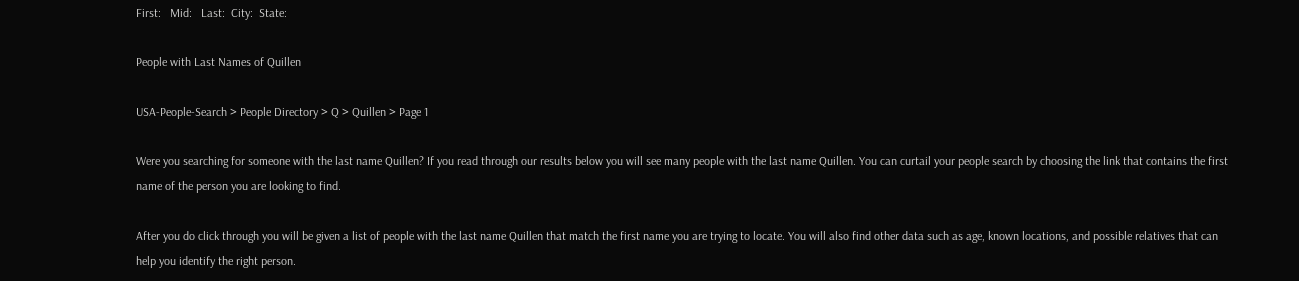First:   Mid:   Last:  City:  State:

People with Last Names of Quillen

USA-People-Search > People Directory > Q > Quillen > Page 1

Were you searching for someone with the last name Quillen? If you read through our results below you will see many people with the last name Quillen. You can curtail your people search by choosing the link that contains the first name of the person you are looking to find.

After you do click through you will be given a list of people with the last name Quillen that match the first name you are trying to locate. You will also find other data such as age, known locations, and possible relatives that can help you identify the right person.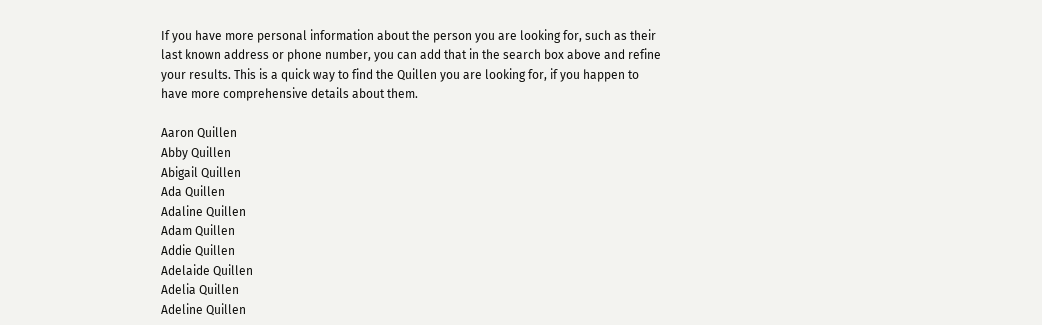If you have more personal information about the person you are looking for, such as their last known address or phone number, you can add that in the search box above and refine your results. This is a quick way to find the Quillen you are looking for, if you happen to have more comprehensive details about them.

Aaron Quillen
Abby Quillen
Abigail Quillen
Ada Quillen
Adaline Quillen
Adam Quillen
Addie Quillen
Adelaide Quillen
Adelia Quillen
Adeline Quillen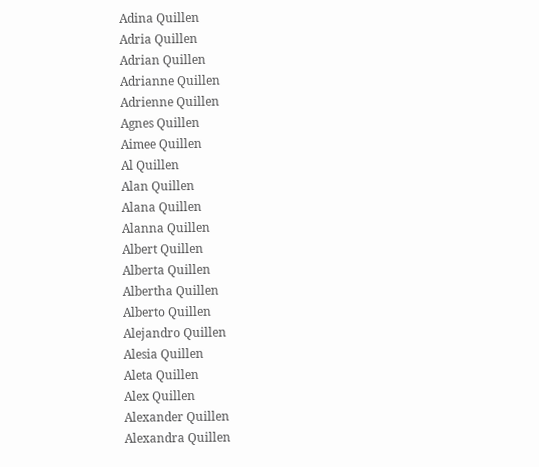Adina Quillen
Adria Quillen
Adrian Quillen
Adrianne Quillen
Adrienne Quillen
Agnes Quillen
Aimee Quillen
Al Quillen
Alan Quillen
Alana Quillen
Alanna Quillen
Albert Quillen
Alberta Quillen
Albertha Quillen
Alberto Quillen
Alejandro Quillen
Alesia Quillen
Aleta Quillen
Alex Quillen
Alexander Quillen
Alexandra Quillen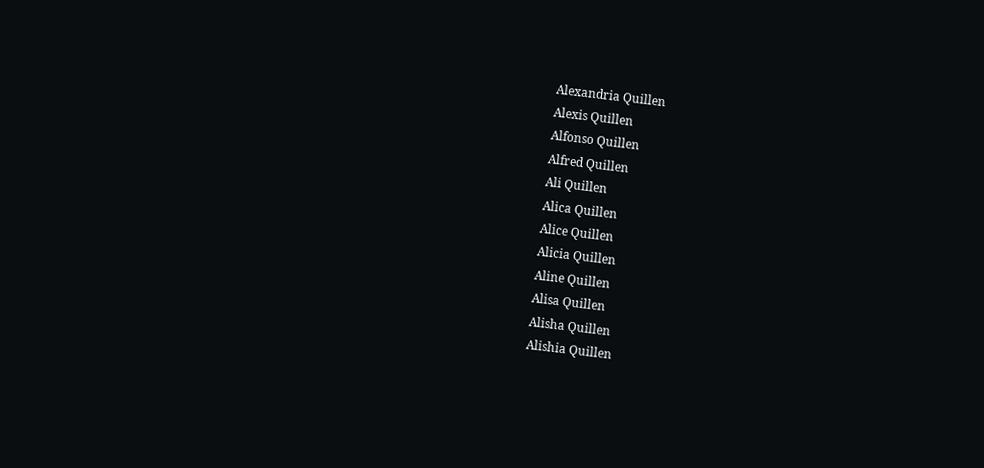Alexandria Quillen
Alexis Quillen
Alfonso Quillen
Alfred Quillen
Ali Quillen
Alica Quillen
Alice Quillen
Alicia Quillen
Aline Quillen
Alisa Quillen
Alisha Quillen
Alishia Quillen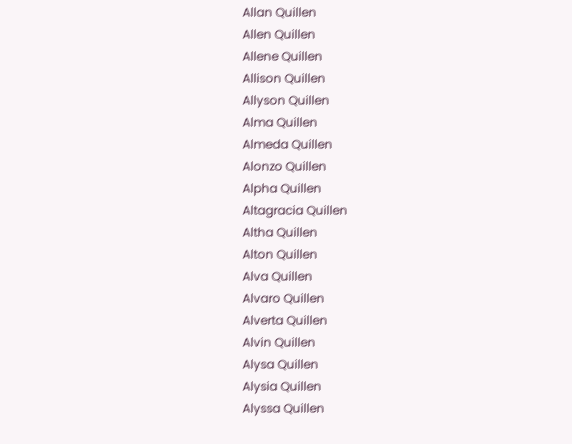Allan Quillen
Allen Quillen
Allene Quillen
Allison Quillen
Allyson Quillen
Alma Quillen
Almeda Quillen
Alonzo Quillen
Alpha Quillen
Altagracia Quillen
Altha Quillen
Alton Quillen
Alva Quillen
Alvaro Quillen
Alverta Quillen
Alvin Quillen
Alysa Quillen
Alysia Quillen
Alyssa Quillen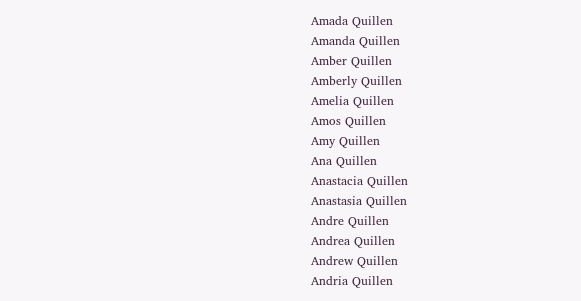Amada Quillen
Amanda Quillen
Amber Quillen
Amberly Quillen
Amelia Quillen
Amos Quillen
Amy Quillen
Ana Quillen
Anastacia Quillen
Anastasia Quillen
Andre Quillen
Andrea Quillen
Andrew Quillen
Andria Quillen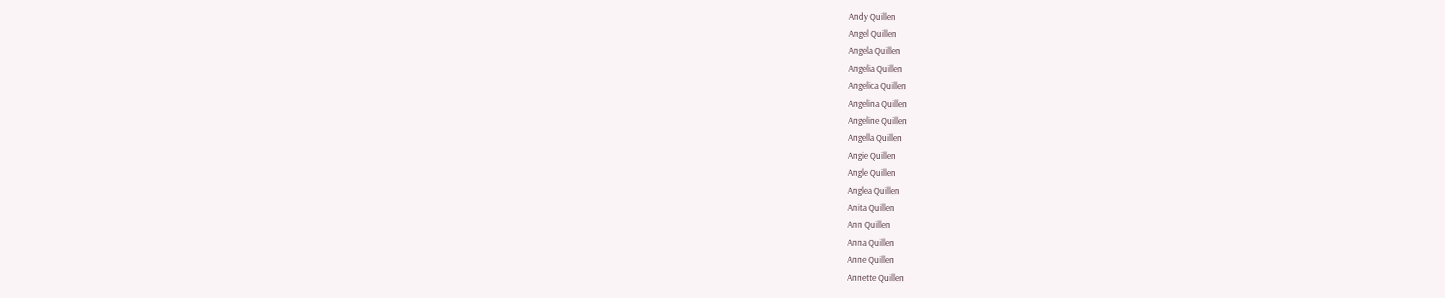Andy Quillen
Angel Quillen
Angela Quillen
Angelia Quillen
Angelica Quillen
Angelina Quillen
Angeline Quillen
Angella Quillen
Angie Quillen
Angle Quillen
Anglea Quillen
Anita Quillen
Ann Quillen
Anna Quillen
Anne Quillen
Annette Quillen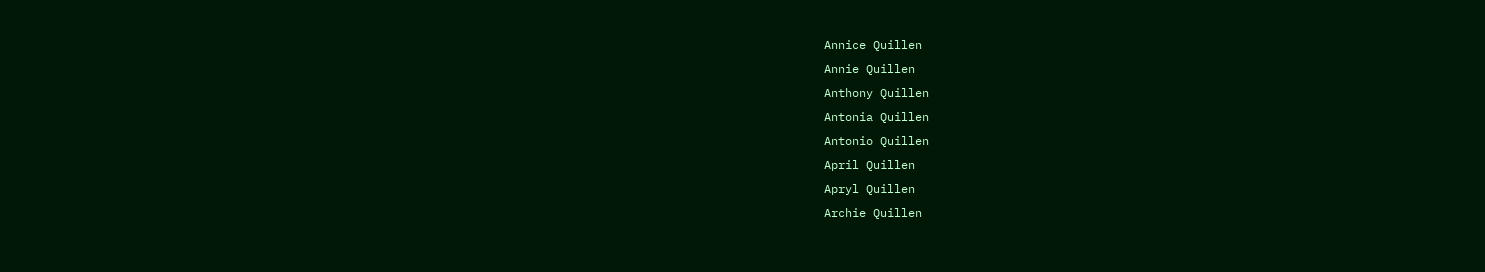Annice Quillen
Annie Quillen
Anthony Quillen
Antonia Quillen
Antonio Quillen
April Quillen
Apryl Quillen
Archie Quillen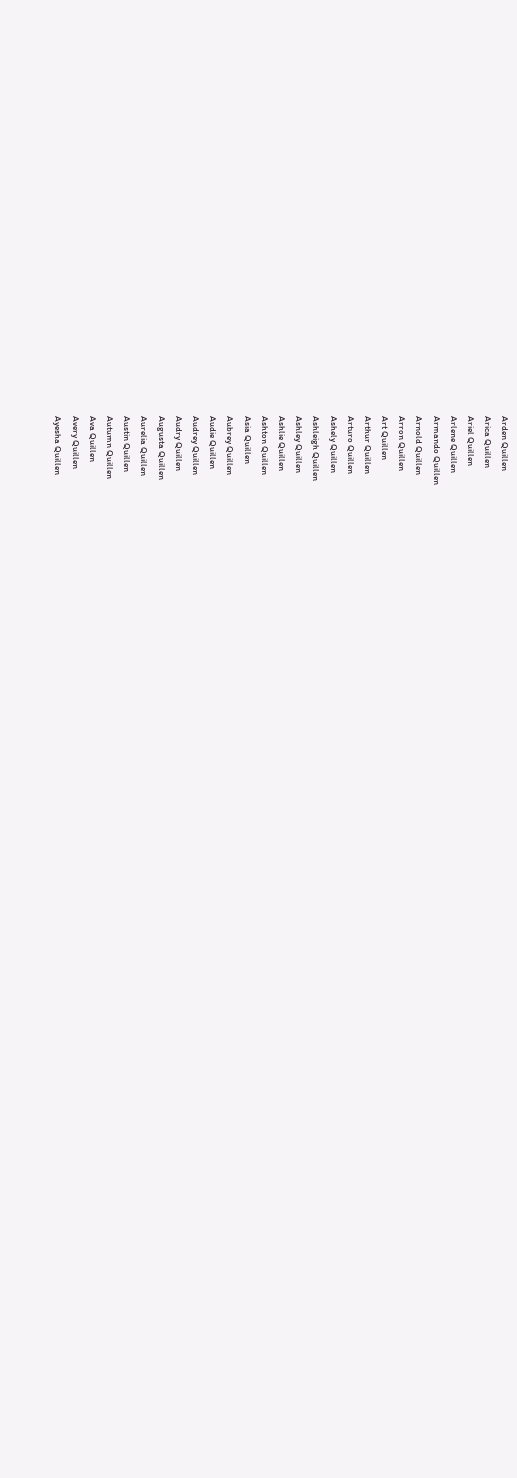Arden Quillen
Arica Quillen
Ariel Quillen
Arlene Quillen
Armando Quillen
Arnold Quillen
Arron Quillen
Art Quillen
Arthur Quillen
Arturo Quillen
Ashely Quillen
Ashleigh Quillen
Ashley Quillen
Ashlie Quillen
Ashton Quillen
Asia Quillen
Aubrey Quillen
Audie Quillen
Audrey Quillen
Audry Quillen
Augusta Quillen
Aurelia Quillen
Austin Quillen
Autumn Quillen
Ava Quillen
Avery Quillen
Ayesha Quillen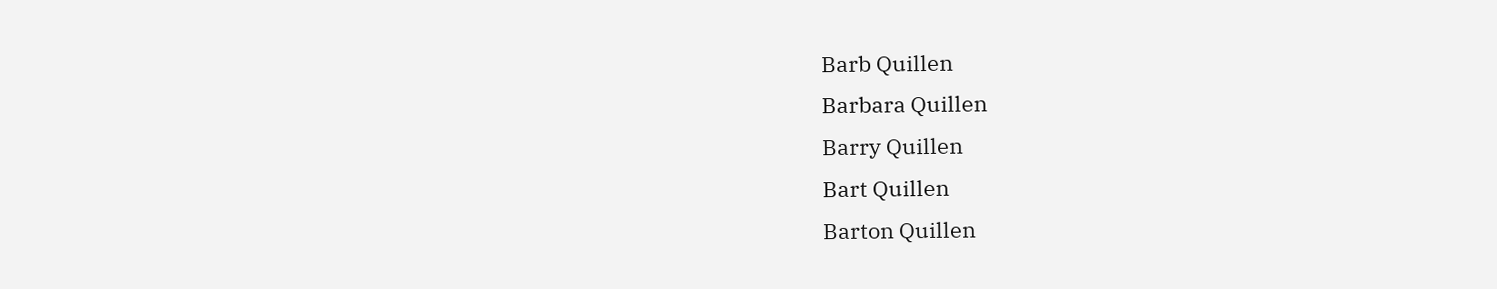Barb Quillen
Barbara Quillen
Barry Quillen
Bart Quillen
Barton Quillen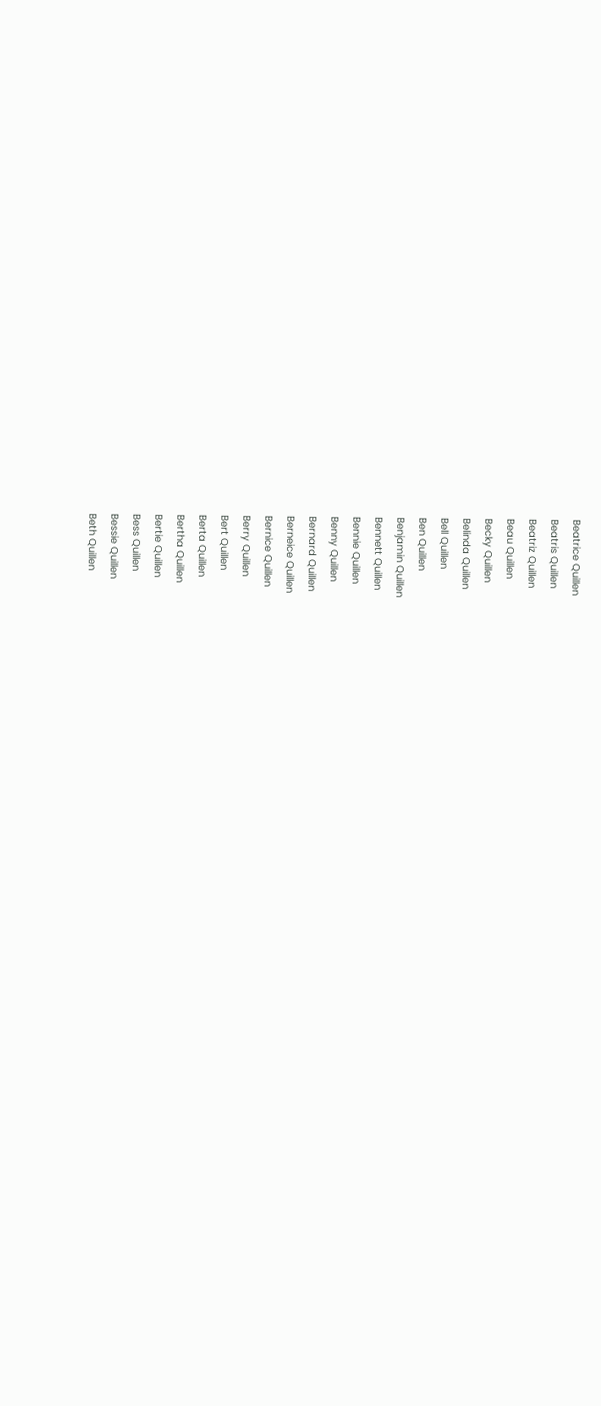Beatrice Quillen
Beatris Quillen
Beatriz Quillen
Beau Quillen
Becky Quillen
Belinda Quillen
Bell Quillen
Ben Quillen
Benjamin Quillen
Bennett Quillen
Bennie Quillen
Benny Quillen
Bernard Quillen
Berneice Quillen
Bernice Quillen
Berry Quillen
Bert Quillen
Berta Quillen
Bertha Quillen
Bertie Quillen
Bess Quillen
Bessie Quillen
Beth Quillen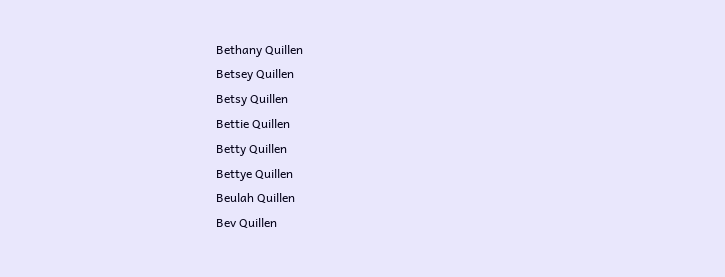Bethany Quillen
Betsey Quillen
Betsy Quillen
Bettie Quillen
Betty Quillen
Bettye Quillen
Beulah Quillen
Bev Quillen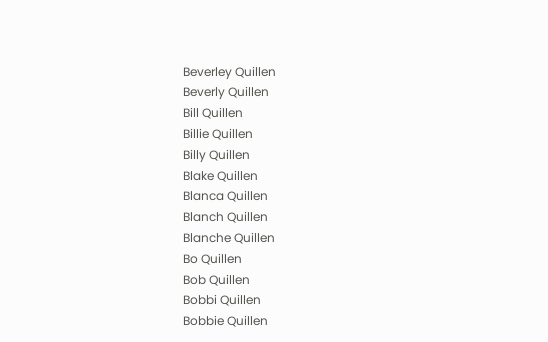Beverley Quillen
Beverly Quillen
Bill Quillen
Billie Quillen
Billy Quillen
Blake Quillen
Blanca Quillen
Blanch Quillen
Blanche Quillen
Bo Quillen
Bob Quillen
Bobbi Quillen
Bobbie Quillen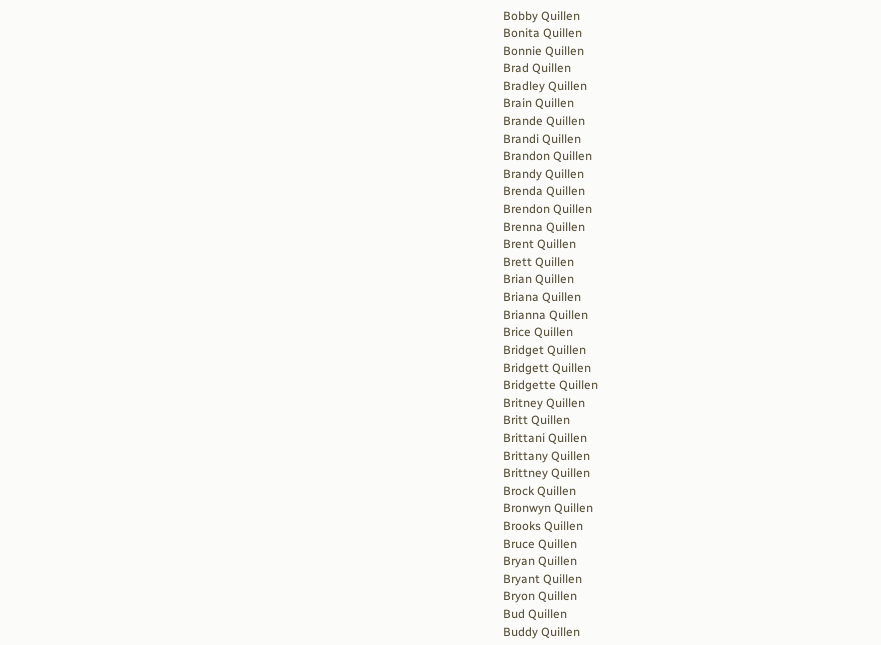Bobby Quillen
Bonita Quillen
Bonnie Quillen
Brad Quillen
Bradley Quillen
Brain Quillen
Brande Quillen
Brandi Quillen
Brandon Quillen
Brandy Quillen
Brenda Quillen
Brendon Quillen
Brenna Quillen
Brent Quillen
Brett Quillen
Brian Quillen
Briana Quillen
Brianna Quillen
Brice Quillen
Bridget Quillen
Bridgett Quillen
Bridgette Quillen
Britney Quillen
Britt Quillen
Brittani Quillen
Brittany Quillen
Brittney Quillen
Brock Quillen
Bronwyn Quillen
Brooks Quillen
Bruce Quillen
Bryan Quillen
Bryant Quillen
Bryon Quillen
Bud Quillen
Buddy Quillen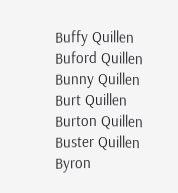Buffy Quillen
Buford Quillen
Bunny Quillen
Burt Quillen
Burton Quillen
Buster Quillen
Byron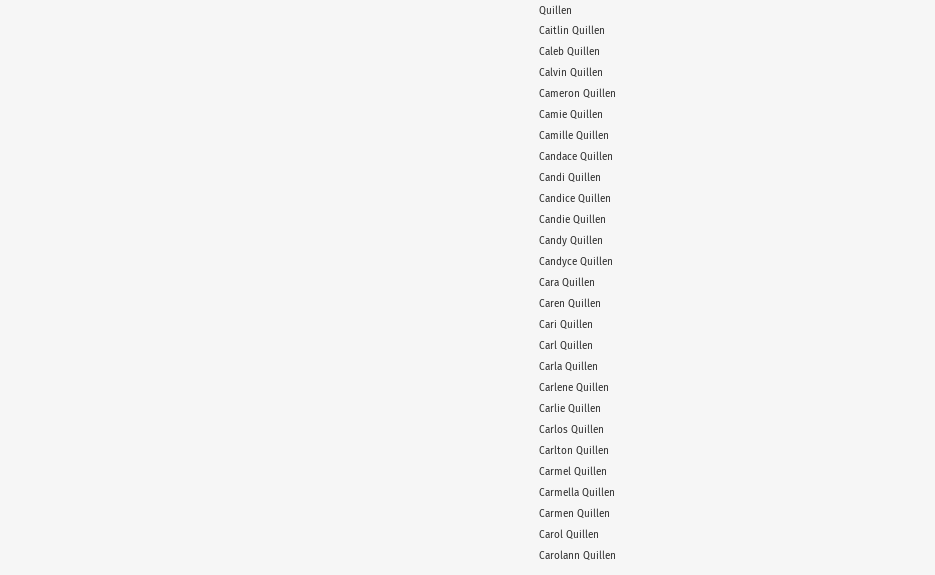Quillen
Caitlin Quillen
Caleb Quillen
Calvin Quillen
Cameron Quillen
Camie Quillen
Camille Quillen
Candace Quillen
Candi Quillen
Candice Quillen
Candie Quillen
Candy Quillen
Candyce Quillen
Cara Quillen
Caren Quillen
Cari Quillen
Carl Quillen
Carla Quillen
Carlene Quillen
Carlie Quillen
Carlos Quillen
Carlton Quillen
Carmel Quillen
Carmella Quillen
Carmen Quillen
Carol Quillen
Carolann Quillen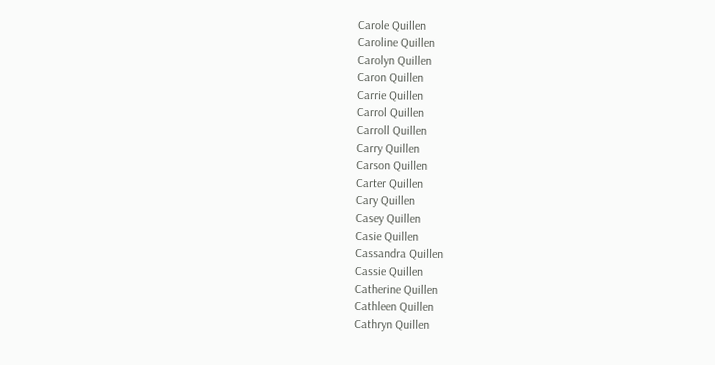Carole Quillen
Caroline Quillen
Carolyn Quillen
Caron Quillen
Carrie Quillen
Carrol Quillen
Carroll Quillen
Carry Quillen
Carson Quillen
Carter Quillen
Cary Quillen
Casey Quillen
Casie Quillen
Cassandra Quillen
Cassie Quillen
Catherine Quillen
Cathleen Quillen
Cathryn Quillen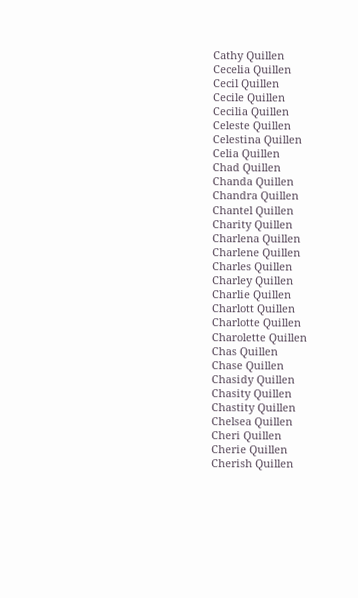Cathy Quillen
Cecelia Quillen
Cecil Quillen
Cecile Quillen
Cecilia Quillen
Celeste Quillen
Celestina Quillen
Celia Quillen
Chad Quillen
Chanda Quillen
Chandra Quillen
Chantel Quillen
Charity Quillen
Charlena Quillen
Charlene Quillen
Charles Quillen
Charley Quillen
Charlie Quillen
Charlott Quillen
Charlotte Quillen
Charolette Quillen
Chas Quillen
Chase Quillen
Chasidy Quillen
Chasity Quillen
Chastity Quillen
Chelsea Quillen
Cheri Quillen
Cherie Quillen
Cherish Quillen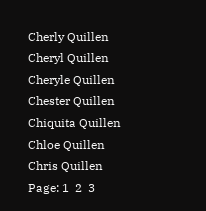Cherly Quillen
Cheryl Quillen
Cheryle Quillen
Chester Quillen
Chiquita Quillen
Chloe Quillen
Chris Quillen
Page: 1  2  3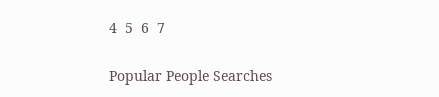4  5  6  7

Popular People Searches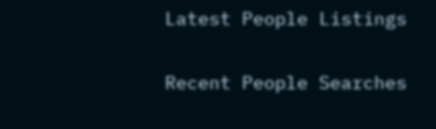Latest People Listings

Recent People Searches